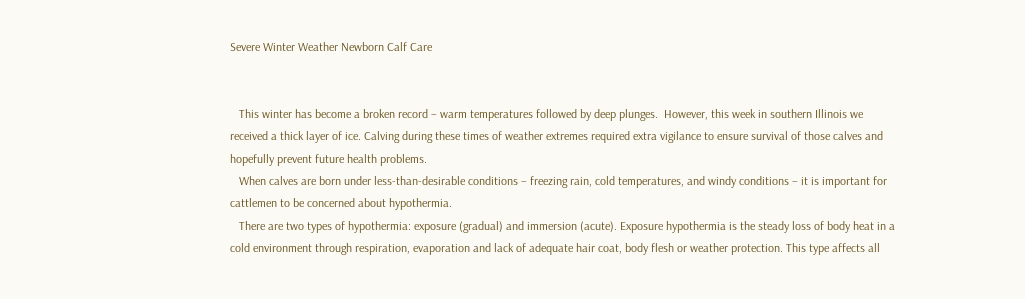Severe Winter Weather Newborn Calf Care


   This winter has become a broken record – warm temperatures followed by deep plunges.  However, this week in southern Illinois we received a thick layer of ice. Calving during these times of weather extremes required extra vigilance to ensure survival of those calves and hopefully prevent future health problems.
   When calves are born under less-than-desirable conditions – freezing rain, cold temperatures, and windy conditions – it is important for cattlemen to be concerned about hypothermia.
   There are two types of hypothermia: exposure (gradual) and immersion (acute). Exposure hypothermia is the steady loss of body heat in a cold environment through respiration, evaporation and lack of adequate hair coat, body flesh or weather protection. This type affects all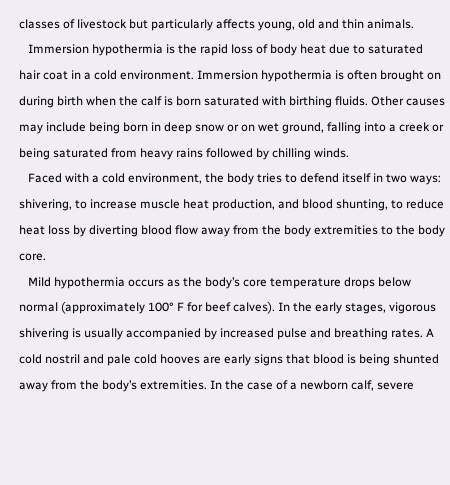classes of livestock but particularly affects young, old and thin animals.
   Immersion hypothermia is the rapid loss of body heat due to saturated hair coat in a cold environment. Immersion hypothermia is often brought on during birth when the calf is born saturated with birthing fluids. Other causes may include being born in deep snow or on wet ground, falling into a creek or being saturated from heavy rains followed by chilling winds.
   Faced with a cold environment, the body tries to defend itself in two ways: shivering, to increase muscle heat production, and blood shunting, to reduce heat loss by diverting blood flow away from the body extremities to the body core.
   Mild hypothermia occurs as the body’s core temperature drops below normal (approximately 100° F for beef calves). In the early stages, vigorous shivering is usually accompanied by increased pulse and breathing rates. A cold nostril and pale cold hooves are early signs that blood is being shunted away from the body’s extremities. In the case of a newborn calf, severe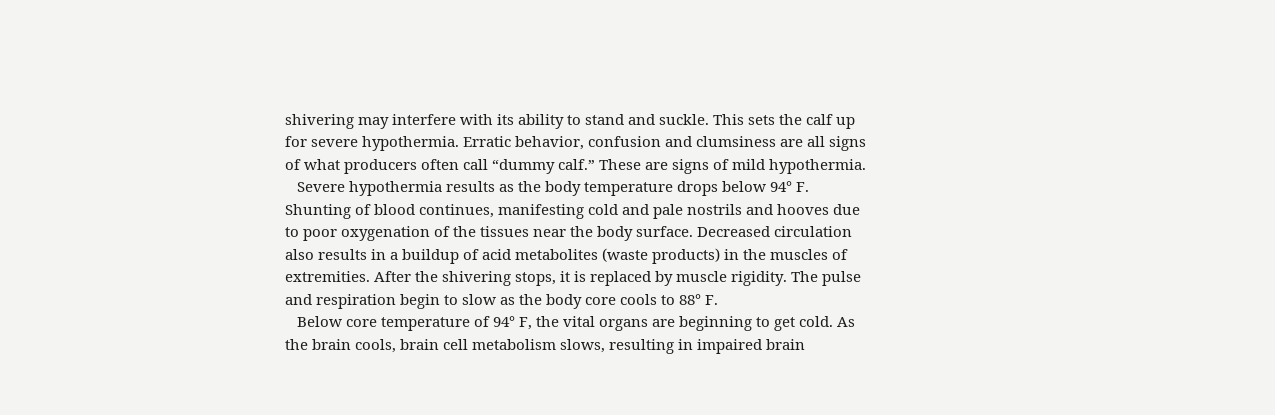shivering may interfere with its ability to stand and suckle. This sets the calf up for severe hypothermia. Erratic behavior, confusion and clumsiness are all signs of what producers often call “dummy calf.” These are signs of mild hypothermia.
   Severe hypothermia results as the body temperature drops below 94° F. Shunting of blood continues, manifesting cold and pale nostrils and hooves due to poor oxygenation of the tissues near the body surface. Decreased circulation also results in a buildup of acid metabolites (waste products) in the muscles of extremities. After the shivering stops, it is replaced by muscle rigidity. The pulse and respiration begin to slow as the body core cools to 88° F.
   Below core temperature of 94° F, the vital organs are beginning to get cold. As the brain cools, brain cell metabolism slows, resulting in impaired brain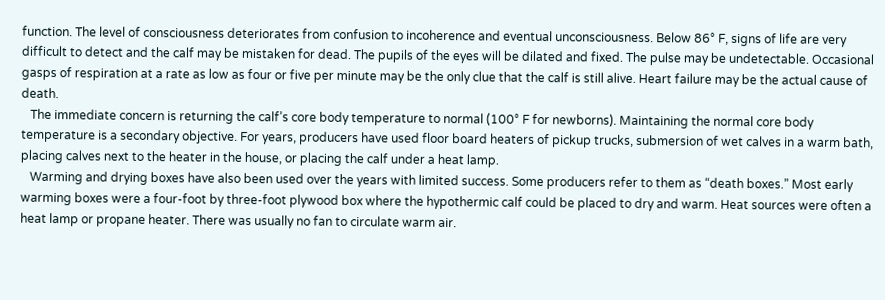function. The level of consciousness deteriorates from confusion to incoherence and eventual unconsciousness. Below 86° F, signs of life are very difficult to detect and the calf may be mistaken for dead. The pupils of the eyes will be dilated and fixed. The pulse may be undetectable. Occasional gasps of respiration at a rate as low as four or five per minute may be the only clue that the calf is still alive. Heart failure may be the actual cause of death.
   The immediate concern is returning the calf’s core body temperature to normal (100° F for newborns). Maintaining the normal core body temperature is a secondary objective. For years, producers have used floor board heaters of pickup trucks, submersion of wet calves in a warm bath, placing calves next to the heater in the house, or placing the calf under a heat lamp.
   Warming and drying boxes have also been used over the years with limited success. Some producers refer to them as “death boxes.” Most early warming boxes were a four-foot by three-foot plywood box where the hypothermic calf could be placed to dry and warm. Heat sources were often a heat lamp or propane heater. There was usually no fan to circulate warm air.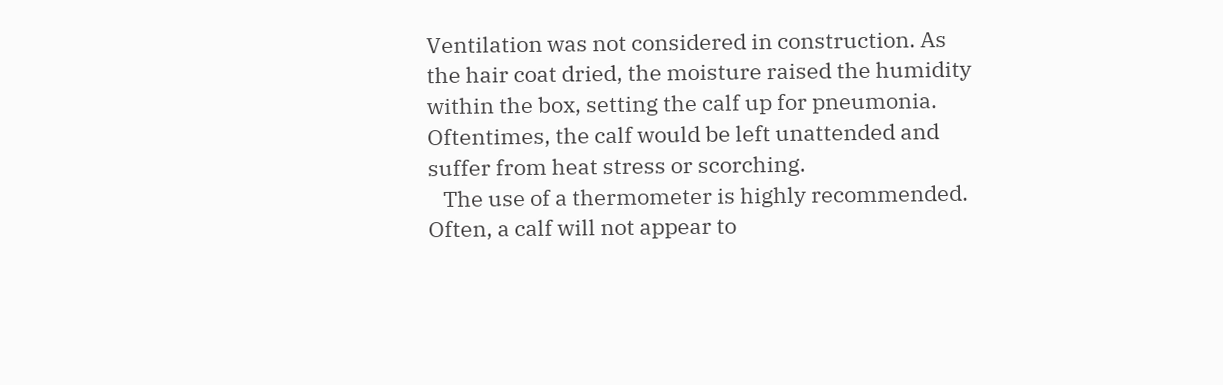Ventilation was not considered in construction. As the hair coat dried, the moisture raised the humidity within the box, setting the calf up for pneumonia. Oftentimes, the calf would be left unattended and suffer from heat stress or scorching.
   The use of a thermometer is highly recommended. Often, a calf will not appear to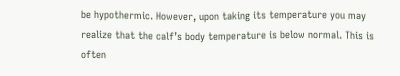be hypothermic. However, upon taking its temperature you may realize that the calf’s body temperature is below normal. This is often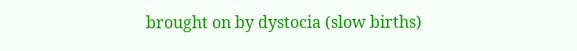brought on by dystocia (slow births)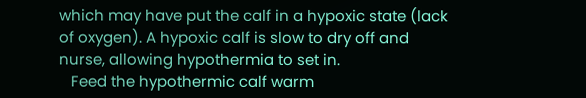which may have put the calf in a hypoxic state (lack of oxygen). A hypoxic calf is slow to dry off and nurse, allowing hypothermia to set in.
   Feed the hypothermic calf warm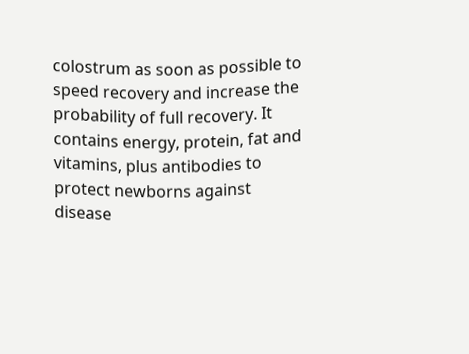colostrum as soon as possible to speed recovery and increase the probability of full recovery. It contains energy, protein, fat and vitamins, plus antibodies to protect newborns against disease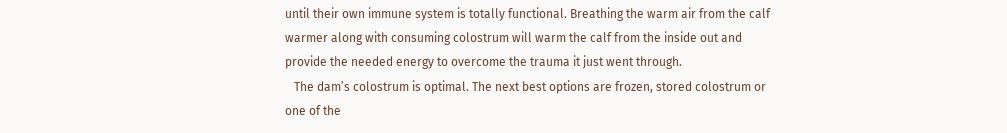until their own immune system is totally functional. Breathing the warm air from the calf warmer along with consuming colostrum will warm the calf from the inside out and provide the needed energy to overcome the trauma it just went through.
   The dam’s colostrum is optimal. The next best options are frozen, stored colostrum or one of the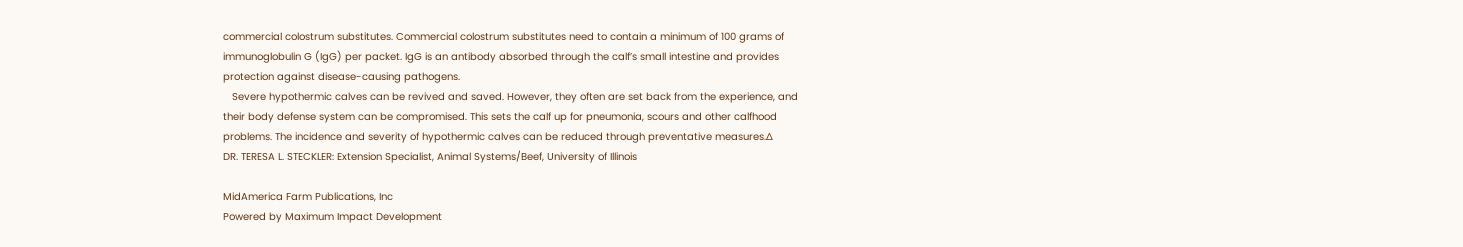commercial colostrum substitutes. Commercial colostrum substitutes need to contain a minimum of 100 grams of immunoglobulin G (IgG) per packet. IgG is an antibody absorbed through the calf’s small intestine and provides protection against disease-causing pathogens.
   Severe hypothermic calves can be revived and saved. However, they often are set back from the experience, and their body defense system can be compromised. This sets the calf up for pneumonia, scours and other calfhood problems. The incidence and severity of hypothermic calves can be reduced through preventative measures.∆
DR. TERESA L. STECKLER: Extension Specialist, Animal Systems/Beef, University of Illinois

MidAmerica Farm Publications, Inc
Powered by Maximum Impact Development